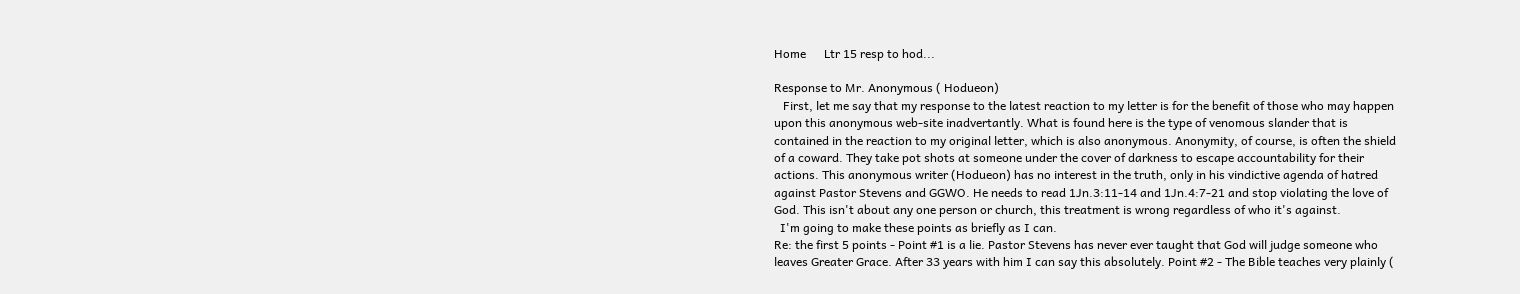Home      Ltr 15 resp to hod...

Response to Mr. Anonymous ( Hodueon)
   First, let me say that my response to the latest reaction to my letter is for the benefit of those who may happen upon this anonymous web-site inadvertantly. What is found here is the type of venomous slander that is contained in the reaction to my original letter, which is also anonymous. Anonymity, of course, is often the shield of a coward. They take pot shots at someone under the cover of darkness to escape accountability for their actions. This anonymous writer (Hodueon) has no interest in the truth, only in his vindictive agenda of hatred against Pastor Stevens and GGWO. He needs to read 1Jn.3:11-14 and 1Jn.4:7-21 and stop violating the love of God. This isn't about any one person or church, this treatment is wrong regardless of who it's against.
  I'm going to make these points as briefly as I can.
Re: the first 5 points - Point #1 is a lie. Pastor Stevens has never ever taught that God will judge someone who leaves Greater Grace. After 33 years with him I can say this absolutely. Point #2 - The Bible teaches very plainly (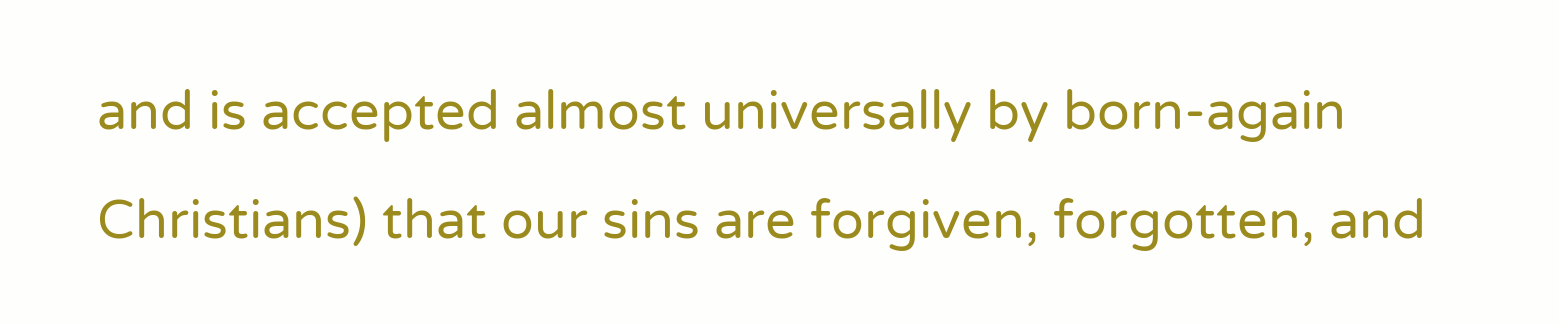and is accepted almost universally by born-again Christians) that our sins are forgiven, forgotten, and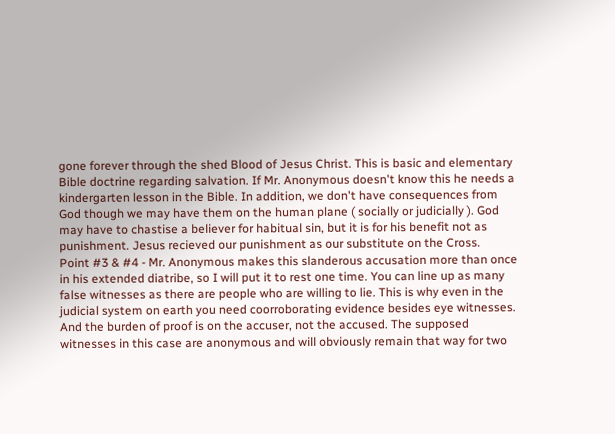gone forever through the shed Blood of Jesus Christ. This is basic and elementary Bible doctrine regarding salvation. If Mr. Anonymous doesn't know this he needs a kindergarten lesson in the Bible. In addition, we don't have consequences from God though we may have them on the human plane ( socially or judicially ). God may have to chastise a believer for habitual sin, but it is for his benefit not as punishment. Jesus recieved our punishment as our substitute on the Cross.
Point #3 & #4 - Mr. Anonymous makes this slanderous accusation more than once in his extended diatribe, so I will put it to rest one time. You can line up as many false witnesses as there are people who are willing to lie. This is why even in the judicial system on earth you need coorroborating evidence besides eye witnesses. And the burden of proof is on the accuser, not the accused. The supposed witnesses in this case are anonymous and will obviously remain that way for two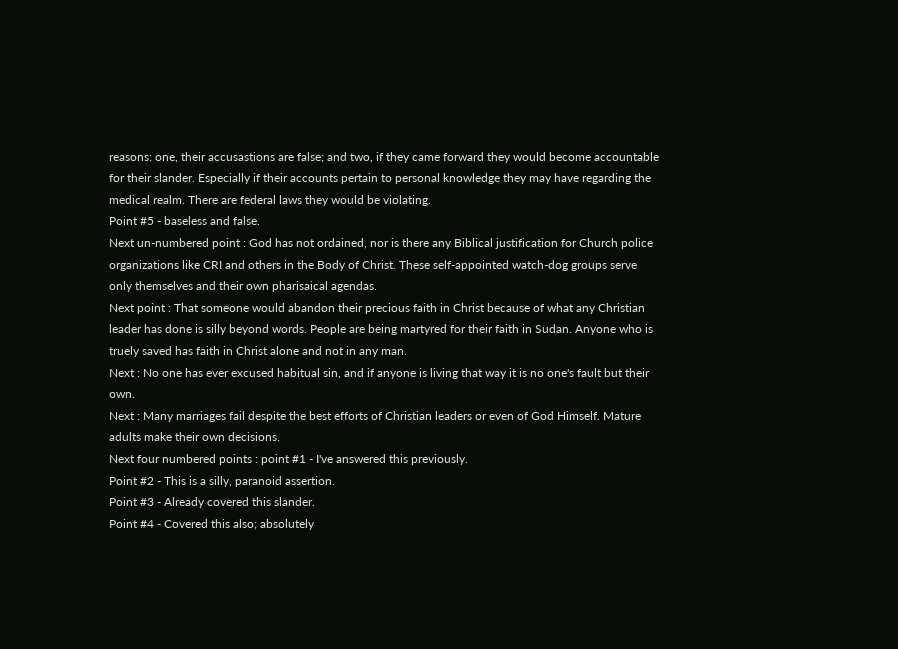reasons: one, their accusastions are false; and two, if they came forward they would become accountable for their slander. Especially if their accounts pertain to personal knowledge they may have regarding the medical realm. There are federal laws they would be violating.
Point #5 - baseless and false.
Next un-numbered point : God has not ordained, nor is there any Biblical justification for Church police organizations like CRI and others in the Body of Christ. These self-appointed watch-dog groups serve only themselves and their own pharisaical agendas.
Next point : That someone would abandon their precious faith in Christ because of what any Christian leader has done is silly beyond words. People are being martyred for their faith in Sudan. Anyone who is truely saved has faith in Christ alone and not in any man.
Next : No one has ever excused habitual sin, and if anyone is living that way it is no one's fault but their own.
Next : Many marriages fail despite the best efforts of Christian leaders or even of God Himself. Mature adults make their own decisions.
Next four numbered points : point #1 - I've answered this previously.
Point #2 - This is a silly, paranoid assertion.
Point #3 - Already covered this slander.
Point #4 - Covered this also; absolutely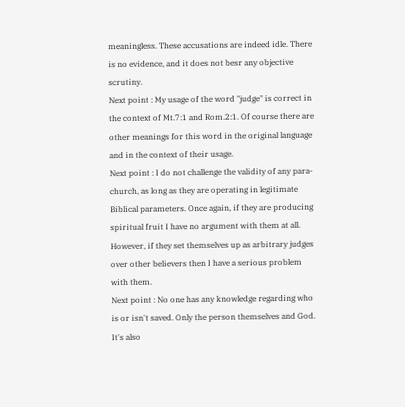meaningless. These accusations are indeed idle. There is no evidence, and it does not besr any objective scrutiny.
Next point : My usage of the word "judge" is correct in the context of Mt.7:1 and Rom.2:1. Of course there are other meanings for this word in the original language and in the context of their usage.
Next point : I do not challenge the validity of any para-church, as long as they are operating in legitimate Biblical parameters. Once again, if they are producing spiritual fruit I have no argument with them at all. However, if they set themselves up as arbitrary judges over other believers then I have a serious problem with them.
Next point : No one has any knowledge regarding who is or isn't saved. Only the person themselves and God. It's also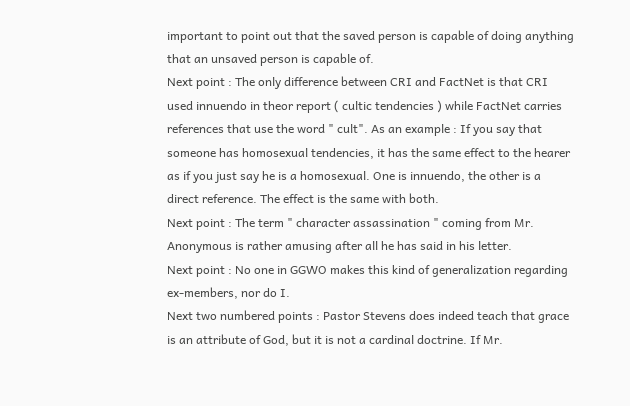important to point out that the saved person is capable of doing anything that an unsaved person is capable of.
Next point : The only difference between CRI and FactNet is that CRI used innuendo in theor report ( cultic tendencies ) while FactNet carries references that use the word " cult". As an example : If you say that someone has homosexual tendencies, it has the same effect to the hearer as if you just say he is a homosexual. One is innuendo, the other is a direct reference. The effect is the same with both.
Next point : The term " character assassination " coming from Mr. Anonymous is rather amusing after all he has said in his letter.
Next point : No one in GGWO makes this kind of generalization regarding ex-members, nor do I.
Next two numbered points : Pastor Stevens does indeed teach that grace is an attribute of God, but it is not a cardinal doctrine. If Mr.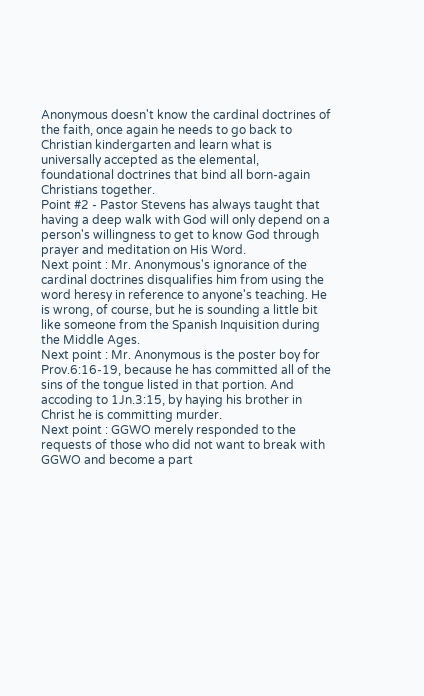Anonymous doesn't know the cardinal doctrines of the faith, once again he needs to go back to Christian kindergarten and learn what is universally accepted as the elemental, foundational doctrines that bind all born-again Christians together.
Point #2 - Pastor Stevens has always taught that having a deep walk with God will only depend on a person's willingness to get to know God through prayer and meditation on His Word.
Next point : Mr. Anonymous's ignorance of the cardinal doctrines disqualifies him from using the word heresy in reference to anyone's teaching. He is wrong, of course, but he is sounding a little bit like someone from the Spanish Inquisition during the Middle Ages.
Next point : Mr. Anonymous is the poster boy for Prov.6:16-19, because he has committed all of the sins of the tongue listed in that portion. And accoding to 1Jn.3:15, by haying his brother in Christ he is committing murder.
Next point : GGWO merely responded to the requests of those who did not want to break with GGWO and become a part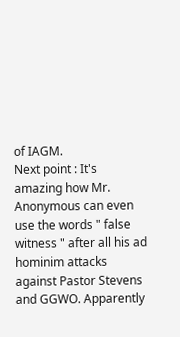of IAGM.
Next point : It's amazing how Mr. Anonymous can even use the words " false witness " after all his ad hominim attacks against Pastor Stevens and GGWO. Apparently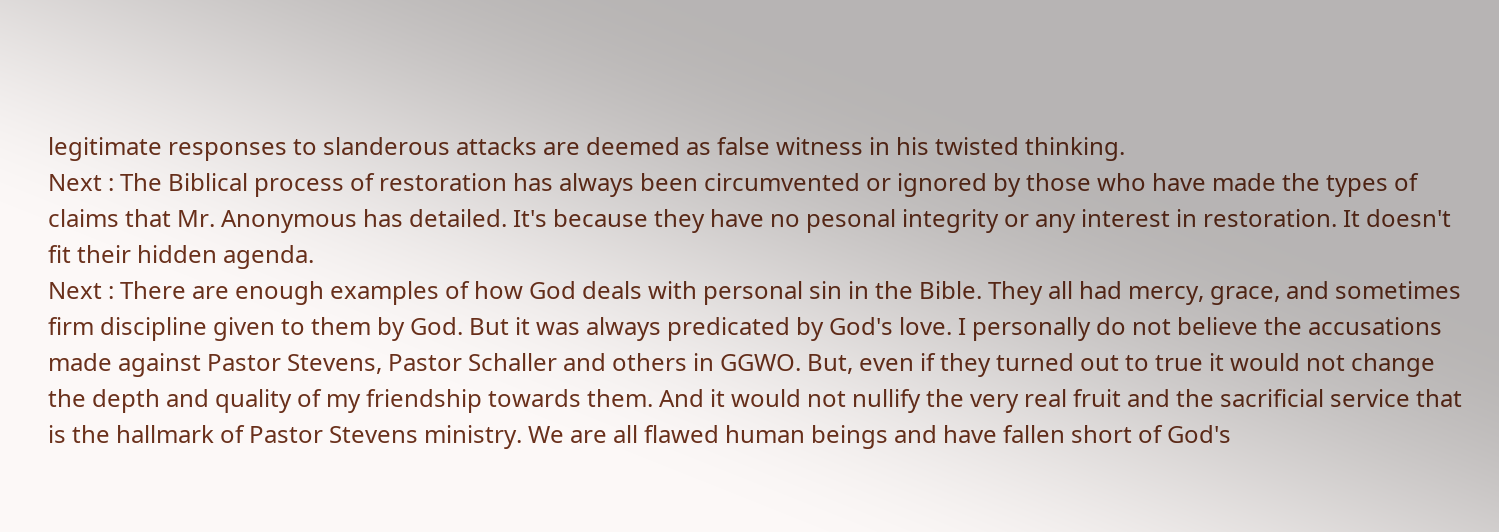legitimate responses to slanderous attacks are deemed as false witness in his twisted thinking.
Next : The Biblical process of restoration has always been circumvented or ignored by those who have made the types of claims that Mr. Anonymous has detailed. It's because they have no pesonal integrity or any interest in restoration. It doesn't fit their hidden agenda.
Next : There are enough examples of how God deals with personal sin in the Bible. They all had mercy, grace, and sometimes firm discipline given to them by God. But it was always predicated by God's love. I personally do not believe the accusations made against Pastor Stevens, Pastor Schaller and others in GGWO. But, even if they turned out to true it would not change the depth and quality of my friendship towards them. And it would not nullify the very real fruit and the sacrificial service that is the hallmark of Pastor Stevens ministry. We are all flawed human beings and have fallen short of God's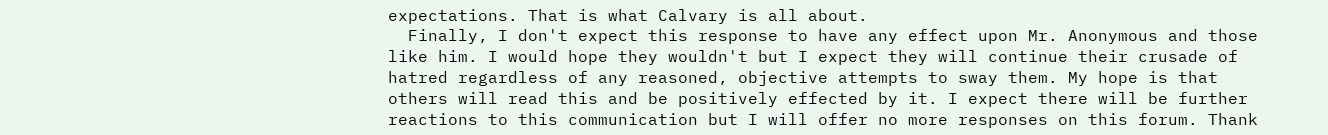expectations. That is what Calvary is all about.
  Finally, I don't expect this response to have any effect upon Mr. Anonymous and those like him. I would hope they wouldn't but I expect they will continue their crusade of hatred regardless of any reasoned, objective attempts to sway them. My hope is that others will read this and be positively effected by it. I expect there will be further reactions to this communication but I will offer no more responses on this forum. Thank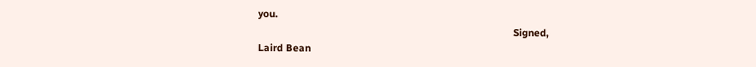you.
                                                                                     Signed, Laird Bean